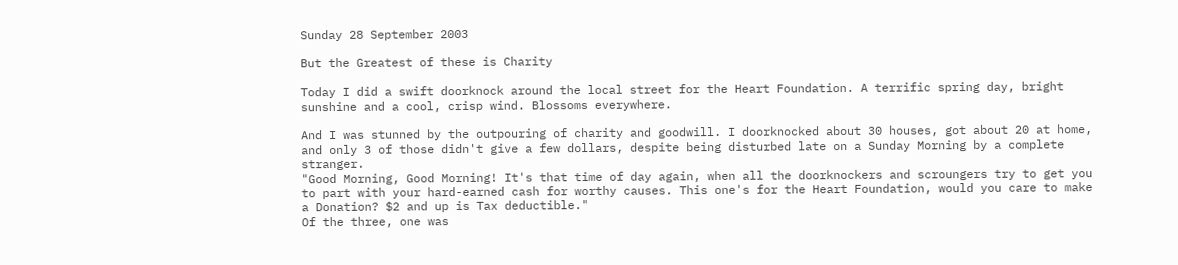Sunday 28 September 2003

But the Greatest of these is Charity

Today I did a swift doorknock around the local street for the Heart Foundation. A terrific spring day, bright sunshine and a cool, crisp wind. Blossoms everywhere.

And I was stunned by the outpouring of charity and goodwill. I doorknocked about 30 houses, got about 20 at home, and only 3 of those didn't give a few dollars, despite being disturbed late on a Sunday Morning by a complete stranger.
"Good Morning, Good Morning! It's that time of day again, when all the doorknockers and scroungers try to get you to part with your hard-earned cash for worthy causes. This one's for the Heart Foundation, would you care to make a Donation? $2 and up is Tax deductible."
Of the three, one was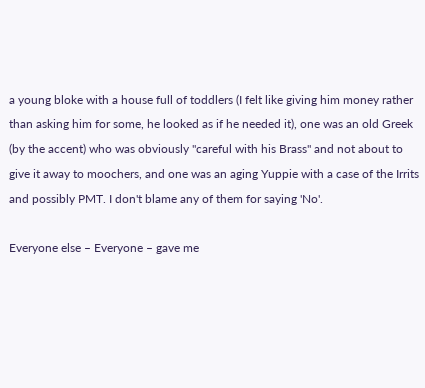a young bloke with a house full of toddlers (I felt like giving him money rather than asking him for some, he looked as if he needed it), one was an old Greek (by the accent) who was obviously "careful with his Brass" and not about to give it away to moochers, and one was an aging Yuppie with a case of the Irrits and possibly PMT. I don't blame any of them for saying 'No'.

Everyone else – Everyone – gave me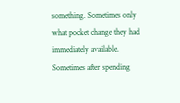something. Sometimes only what pocket change they had immediately available. Sometimes after spending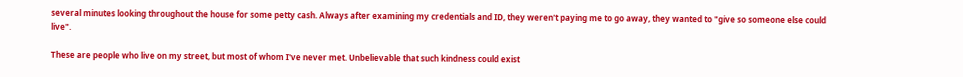several minutes looking throughout the house for some petty cash. Always after examining my credentials and ID, they weren't paying me to go away, they wanted to "give so someone else could live".

These are people who live on my street, but most of whom I've never met. Unbelievable that such kindness could exist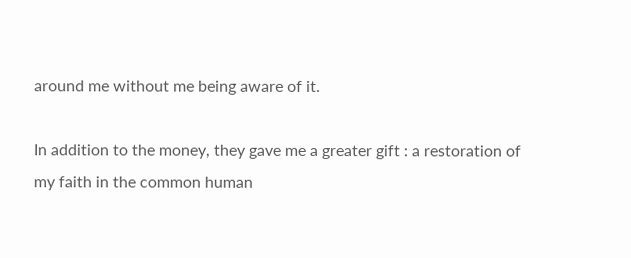around me without me being aware of it.

In addition to the money, they gave me a greater gift : a restoration of my faith in the common human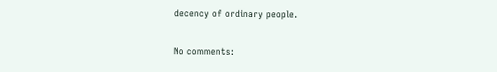decency of ordinary people.

No comments: